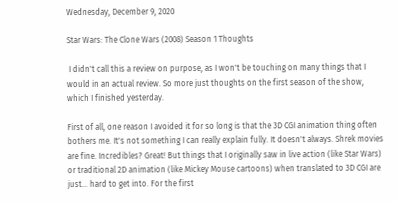Wednesday, December 9, 2020

Star Wars: The Clone Wars (2008) Season 1 Thoughts

 I didn't call this a review on purpose, as I won't be touching on many things that I would in an actual review. So more just thoughts on the first season of the show, which I finished yesterday.

First of all, one reason I avoided it for so long is that the 3D CGI animation thing often bothers me. It's not something I can really explain fully. It doesn't always. Shrek movies are fine. Incredibles? Great! But things that I originally saw in live action (like Star Wars) or traditional 2D animation (like Mickey Mouse cartoons) when translated to 3D CGI are just... hard to get into. For the first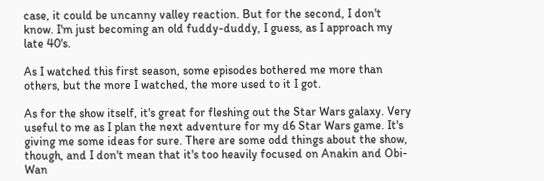case, it could be uncanny valley reaction. But for the second, I don't know. I'm just becoming an old fuddy-duddy, I guess, as I approach my late 40's.

As I watched this first season, some episodes bothered me more than others, but the more I watched, the more used to it I got.

As for the show itself, it's great for fleshing out the Star Wars galaxy. Very useful to me as I plan the next adventure for my d6 Star Wars game. It's giving me some ideas for sure. There are some odd things about the show, though, and I don't mean that it's too heavily focused on Anakin and Obi-Wan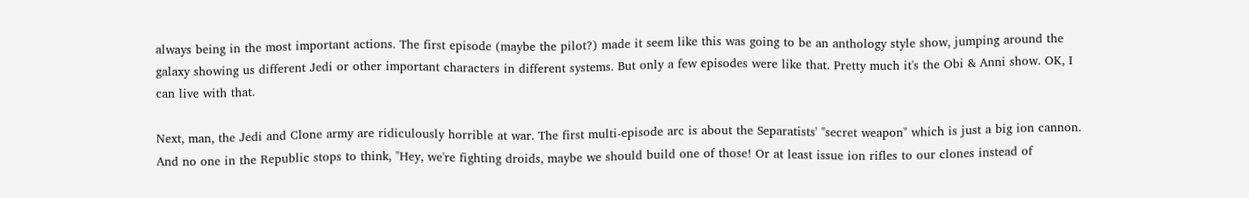always being in the most important actions. The first episode (maybe the pilot?) made it seem like this was going to be an anthology style show, jumping around the galaxy showing us different Jedi or other important characters in different systems. But only a few episodes were like that. Pretty much it's the Obi & Anni show. OK, I can live with that.

Next, man, the Jedi and Clone army are ridiculously horrible at war. The first multi-episode arc is about the Separatists' "secret weapon" which is just a big ion cannon. And no one in the Republic stops to think, "Hey, we're fighting droids, maybe we should build one of those! Or at least issue ion rifles to our clones instead of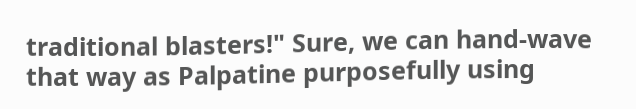traditional blasters!" Sure, we can hand-wave that way as Palpatine purposefully using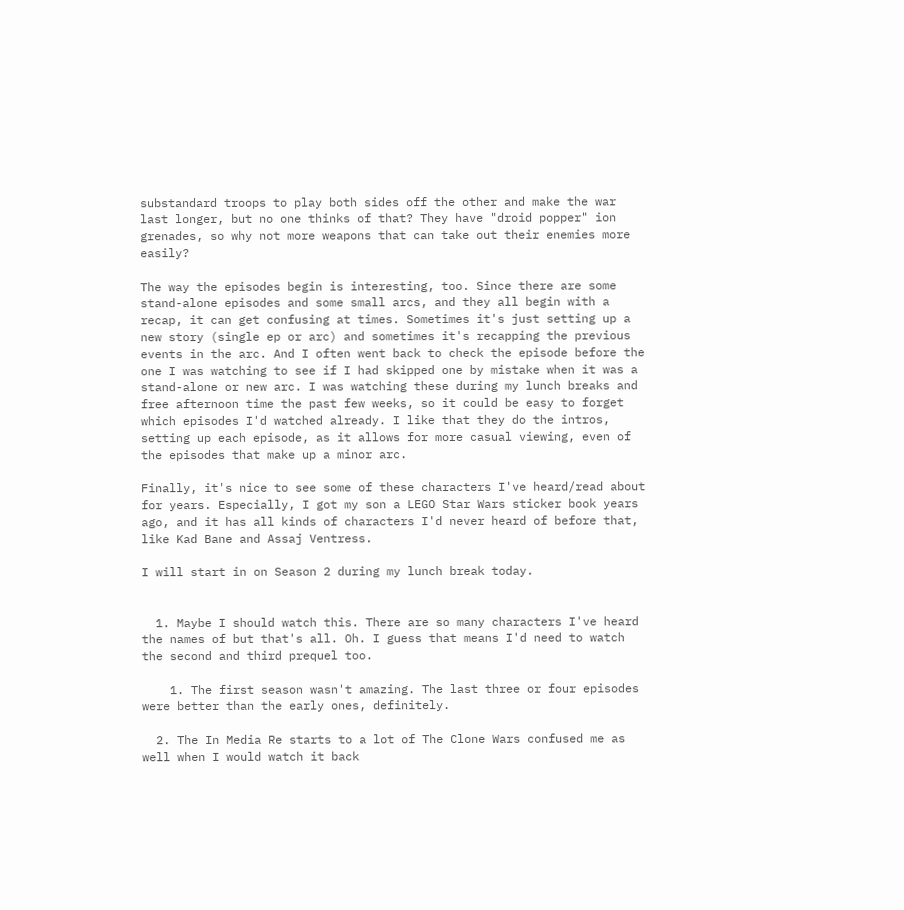substandard troops to play both sides off the other and make the war last longer, but no one thinks of that? They have "droid popper" ion grenades, so why not more weapons that can take out their enemies more easily?

The way the episodes begin is interesting, too. Since there are some stand-alone episodes and some small arcs, and they all begin with a recap, it can get confusing at times. Sometimes it's just setting up a new story (single ep or arc) and sometimes it's recapping the previous events in the arc. And I often went back to check the episode before the one I was watching to see if I had skipped one by mistake when it was a stand-alone or new arc. I was watching these during my lunch breaks and free afternoon time the past few weeks, so it could be easy to forget which episodes I'd watched already. I like that they do the intros, setting up each episode, as it allows for more casual viewing, even of the episodes that make up a minor arc.

Finally, it's nice to see some of these characters I've heard/read about for years. Especially, I got my son a LEGO Star Wars sticker book years ago, and it has all kinds of characters I'd never heard of before that, like Kad Bane and Assaj Ventress.

I will start in on Season 2 during my lunch break today.


  1. Maybe I should watch this. There are so many characters I've heard the names of but that's all. Oh. I guess that means I'd need to watch the second and third prequel too.

    1. The first season wasn't amazing. The last three or four episodes were better than the early ones, definitely.

  2. The In Media Re starts to a lot of The Clone Wars confused me as well when I would watch it back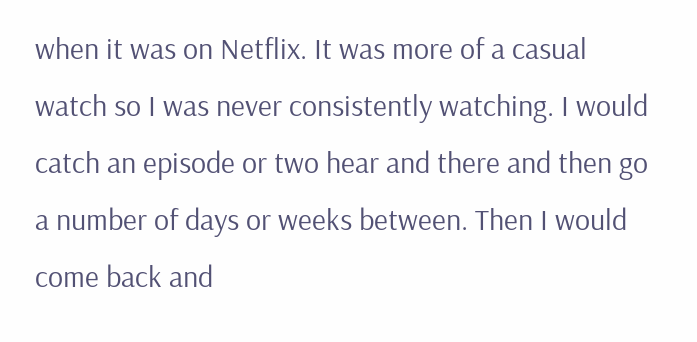when it was on Netflix. It was more of a casual watch so I was never consistently watching. I would catch an episode or two hear and there and then go a number of days or weeks between. Then I would come back and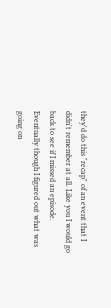they'd do this "recap" of an event that I didn't remember at all. Like you I would go back to see if I missed an episode. Eventually though I figured out what was going on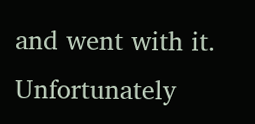and went with it. Unfortunately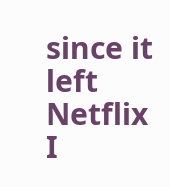since it left Netflix I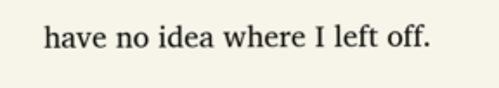have no idea where I left off.